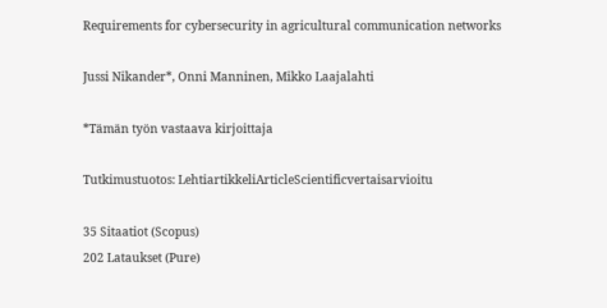Requirements for cybersecurity in agricultural communication networks

Jussi Nikander*, Onni Manninen, Mikko Laajalahti

*Tämän työn vastaava kirjoittaja

Tutkimustuotos: LehtiartikkeliArticleScientificvertaisarvioitu

35 Sitaatiot (Scopus)
202 Lataukset (Pure)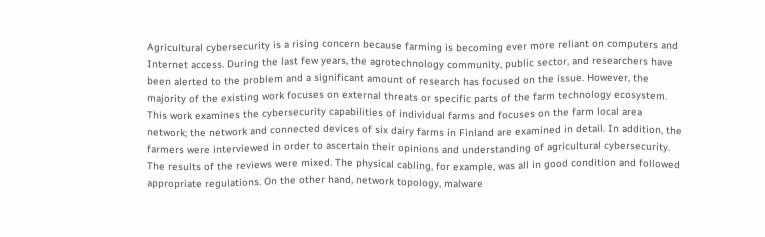Agricultural cybersecurity is a rising concern because farming is becoming ever more reliant on computers and Internet access. During the last few years, the agrotechnology community, public sector, and researchers have been alerted to the problem and a significant amount of research has focused on the issue. However, the majority of the existing work focuses on external threats or specific parts of the farm technology ecosystem. This work examines the cybersecurity capabilities of individual farms and focuses on the farm local area network; the network and connected devices of six dairy farms in Finland are examined in detail. In addition, the farmers were interviewed in order to ascertain their opinions and understanding of agricultural cybersecurity. The results of the reviews were mixed. The physical cabling, for example, was all in good condition and followed appropriate regulations. On the other hand, network topology, malware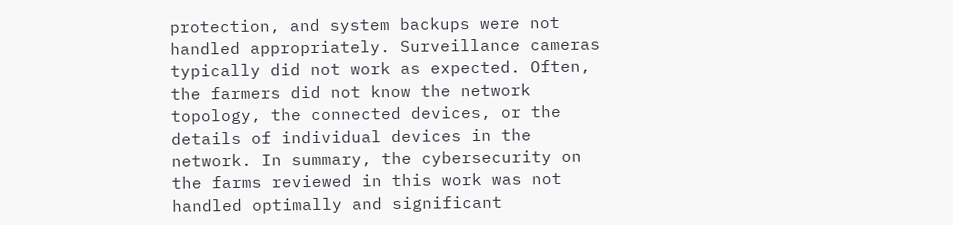protection, and system backups were not handled appropriately. Surveillance cameras typically did not work as expected. Often, the farmers did not know the network topology, the connected devices, or the details of individual devices in the network. In summary, the cybersecurity on the farms reviewed in this work was not handled optimally and significant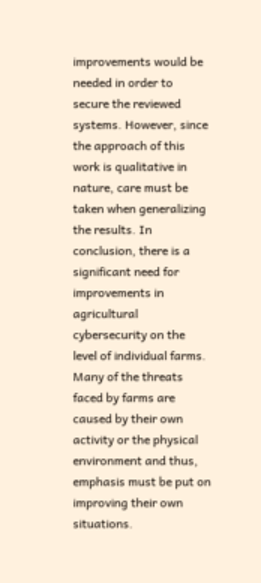improvements would be needed in order to secure the reviewed systems. However, since the approach of this work is qualitative in nature, care must be taken when generalizing the results. In conclusion, there is a significant need for improvements in agricultural cybersecurity on the level of individual farms. Many of the threats faced by farms are caused by their own activity or the physical environment and thus, emphasis must be put on improving their own situations.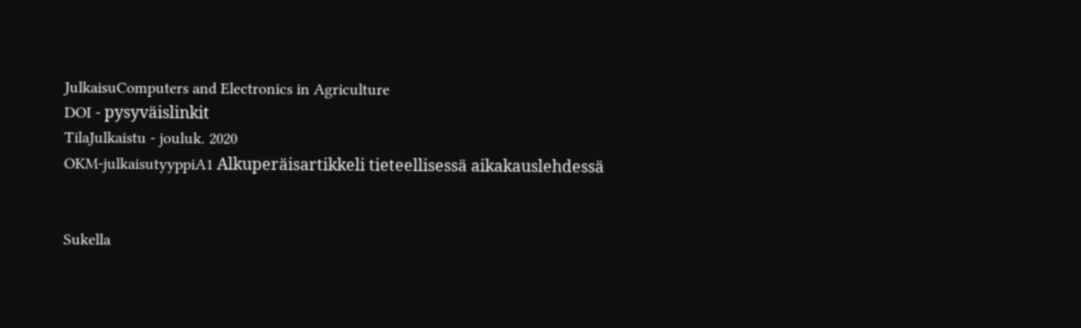JulkaisuComputers and Electronics in Agriculture
DOI - pysyväislinkit
TilaJulkaistu - jouluk. 2020
OKM-julkaisutyyppiA1 Alkuperäisartikkeli tieteellisessä aikakauslehdessä


Sukella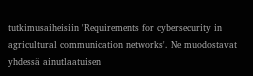tutkimusaiheisiin 'Requirements for cybersecurity in agricultural communication networks'. Ne muodostavat yhdessä ainutlaatuisen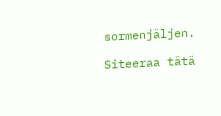sormenjäljen.

Siteeraa tätä